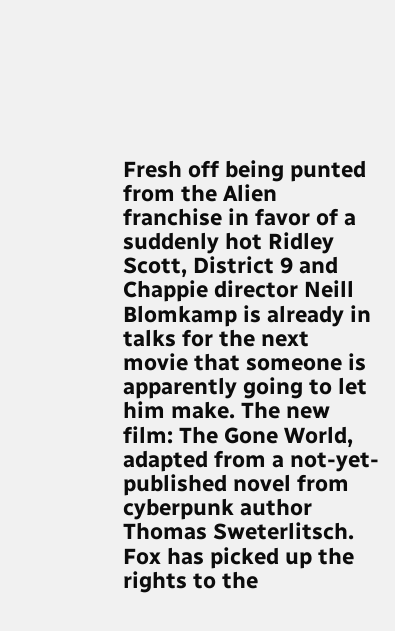Fresh off being punted from the Alien franchise in favor of a suddenly hot Ridley Scott, District 9 and Chappie director Neill Blomkamp is already in talks for the next movie that someone is apparently going to let him make. The new film: The Gone World, adapted from a not-yet-published novel from cyberpunk author Thomas Sweterlitsch. Fox has picked up the rights to the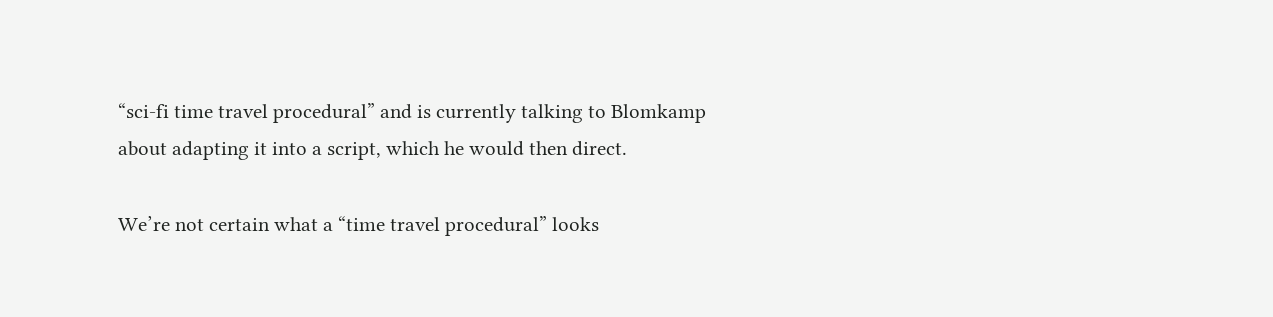“sci-fi time travel procedural” and is currently talking to Blomkamp about adapting it into a script, which he would then direct.

We’re not certain what a “time travel procedural” looks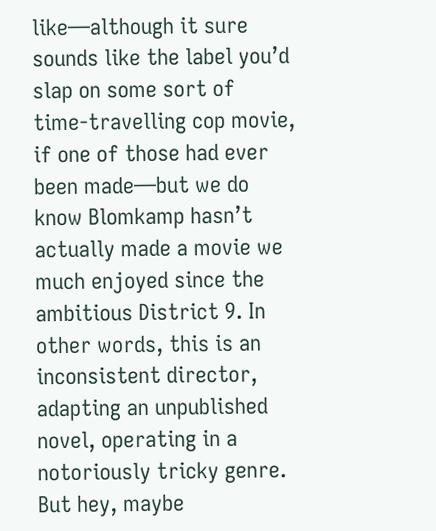like—although it sure sounds like the label you’d slap on some sort of time-travelling cop movie, if one of those had ever been made—but we do know Blomkamp hasn’t actually made a movie we much enjoyed since the ambitious District 9. In other words, this is an inconsistent director, adapting an unpublished novel, operating in a notoriously tricky genre. But hey, maybe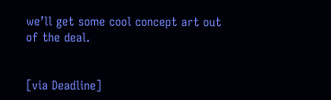we’ll get some cool concept art out of the deal.


[via Deadline]